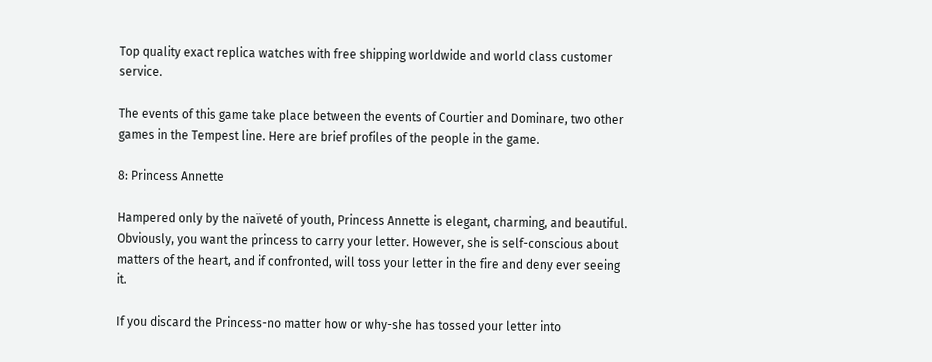Top quality exact replica watches with free shipping worldwide and world class customer service.

The events of this game take place between the events of Courtier and Dominare, two other games in the Tempest line. Here are brief profiles of the people in the game.

8: Princess Annette

Hampered only by the naïveté of youth, Princess Annette is elegant, charming, and beautiful. Obviously, you want the princess to carry your letter. However, she is self-conscious about matters of the heart, and if confronted, will toss your letter in the fire and deny ever seeing it.

If you discard the Princess-no matter how or why-she has tossed your letter into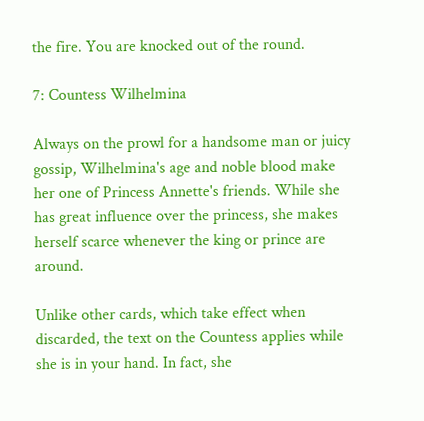the fire. You are knocked out of the round.

7: Countess Wilhelmina

Always on the prowl for a handsome man or juicy gossip, Wilhelmina's age and noble blood make her one of Princess Annette's friends. While she has great influence over the princess, she makes herself scarce whenever the king or prince are around.

Unlike other cards, which take effect when discarded, the text on the Countess applies while she is in your hand. In fact, she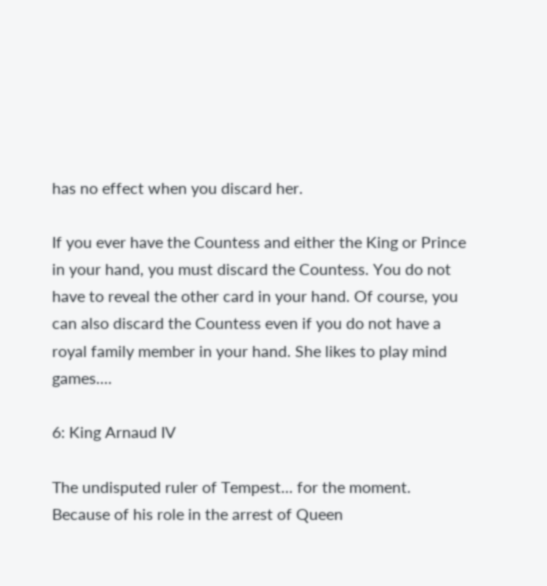has no effect when you discard her.

If you ever have the Countess and either the King or Prince in your hand, you must discard the Countess. You do not have to reveal the other card in your hand. Of course, you can also discard the Countess even if you do not have a royal family member in your hand. She likes to play mind games....

6: King Arnaud IV

The undisputed ruler of Tempest... for the moment. Because of his role in the arrest of Queen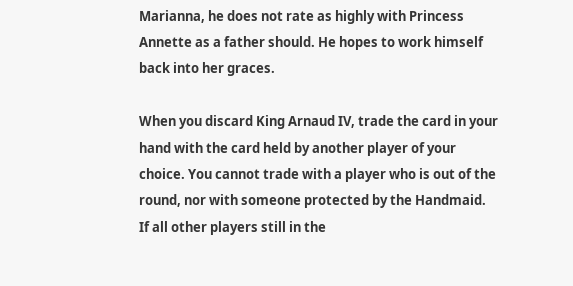Marianna, he does not rate as highly with Princess Annette as a father should. He hopes to work himself back into her graces.

When you discard King Arnaud IV, trade the card in your hand with the card held by another player of your choice. You cannot trade with a player who is out of the round, nor with someone protected by the Handmaid. If all other players still in the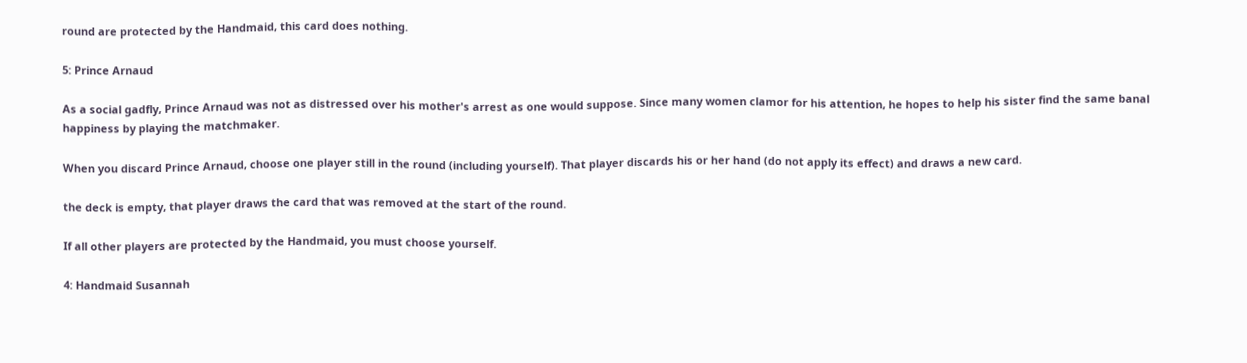round are protected by the Handmaid, this card does nothing.

5: Prince Arnaud

As a social gadfly, Prince Arnaud was not as distressed over his mother's arrest as one would suppose. Since many women clamor for his attention, he hopes to help his sister find the same banal happiness by playing the matchmaker.

When you discard Prince Arnaud, choose one player still in the round (including yourself). That player discards his or her hand (do not apply its effect) and draws a new card.

the deck is empty, that player draws the card that was removed at the start of the round.

If all other players are protected by the Handmaid, you must choose yourself.

4: Handmaid Susannah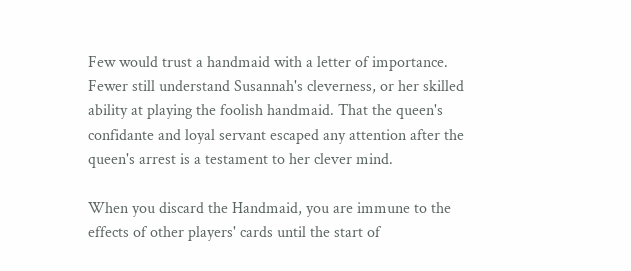Few would trust a handmaid with a letter of importance. Fewer still understand Susannah's cleverness, or her skilled ability at playing the foolish handmaid. That the queen's confidante and loyal servant escaped any attention after the queen's arrest is a testament to her clever mind.

When you discard the Handmaid, you are immune to the effects of other players' cards until the start of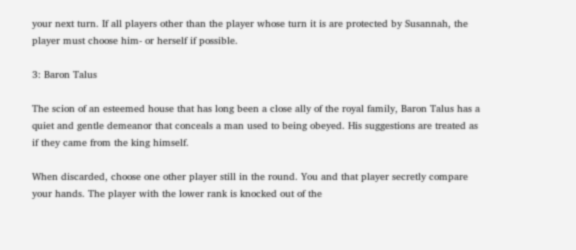your next turn. If all players other than the player whose turn it is are protected by Susannah, the player must choose him- or herself if possible.

3: Baron Talus

The scion of an esteemed house that has long been a close ally of the royal family, Baron Talus has a quiet and gentle demeanor that conceals a man used to being obeyed. His suggestions are treated as if they came from the king himself.

When discarded, choose one other player still in the round. You and that player secretly compare your hands. The player with the lower rank is knocked out of the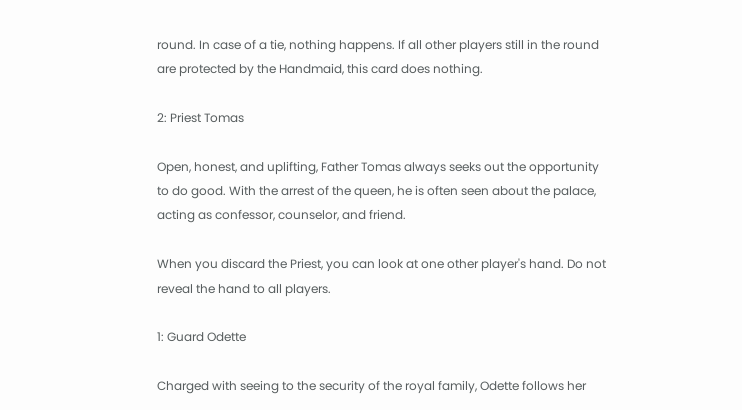round. In case of a tie, nothing happens. If all other players still in the round are protected by the Handmaid, this card does nothing.

2: Priest Tomas

Open, honest, and uplifting, Father Tomas always seeks out the opportunity to do good. With the arrest of the queen, he is often seen about the palace, acting as confessor, counselor, and friend.

When you discard the Priest, you can look at one other player's hand. Do not reveal the hand to all players.

1: Guard Odette

Charged with seeing to the security of the royal family, Odette follows her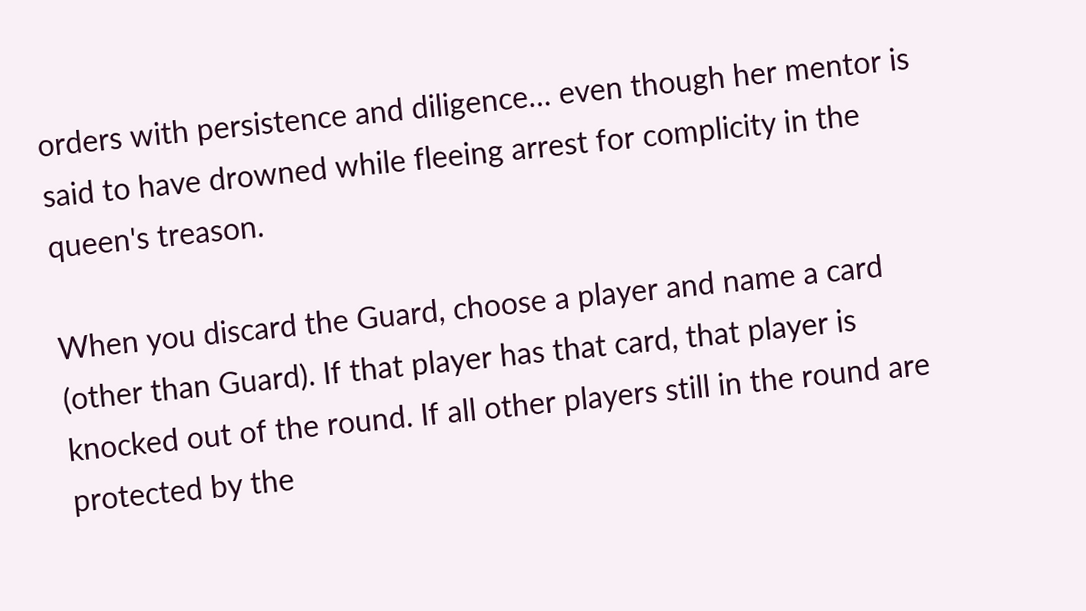orders with persistence and diligence… even though her mentor is said to have drowned while fleeing arrest for complicity in the queen's treason.

When you discard the Guard, choose a player and name a card (other than Guard). If that player has that card, that player is knocked out of the round. If all other players still in the round are protected by the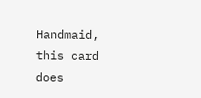Handmaid, this card does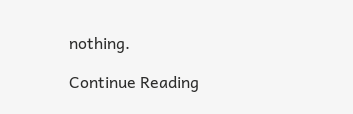nothing.

Continue Reading